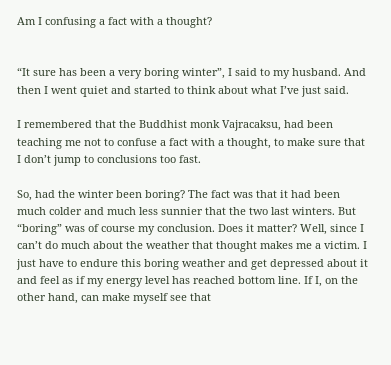Am I confusing a fact with a thought?


“It sure has been a very boring winter”, I said to my husband. And then I went quiet and started to think about what I’ve just said.

I remembered that the Buddhist monk Vajracaksu, had been teaching me not to confuse a fact with a thought, to make sure that I don’t jump to conclusions too fast.

So, had the winter been boring? The fact was that it had been much colder and much less sunnier that the two last winters. But “boring” was of course my conclusion. Does it matter? Well, since I can’t do much about the weather that thought makes me a victim. I just have to endure this boring weather and get depressed about it and feel as if my energy level has reached bottom line. If I, on the other hand, can make myself see that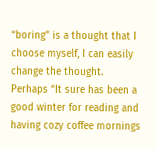“boring” is a thought that I choose myself, I can easily change the thought.
Perhaps “It sure has been a good winter for reading and having cozy coffee mornings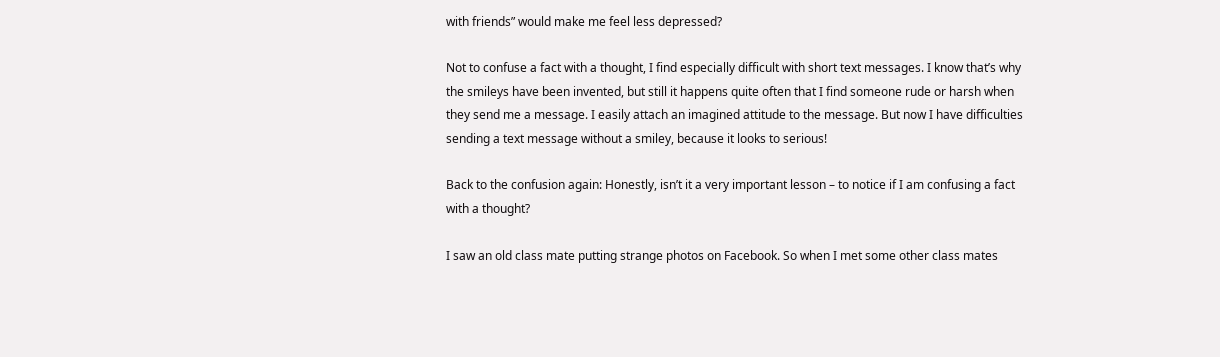with friends” would make me feel less depressed?

Not to confuse a fact with a thought, I find especially difficult with short text messages. I know that’s why the smileys have been invented, but still it happens quite often that I find someone rude or harsh when they send me a message. I easily attach an imagined attitude to the message. But now I have difficulties sending a text message without a smiley, because it looks to serious!

Back to the confusion again: Honestly, isn’t it a very important lesson – to notice if I am confusing a fact with a thought?

I saw an old class mate putting strange photos on Facebook. So when I met some other class mates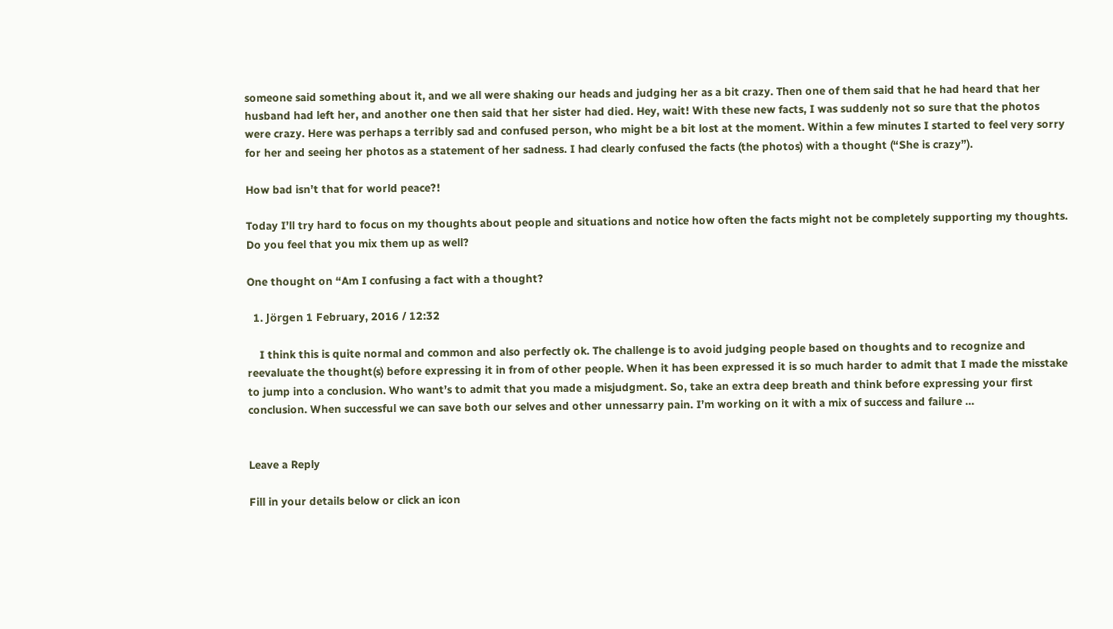someone said something about it, and we all were shaking our heads and judging her as a bit crazy. Then one of them said that he had heard that her husband had left her, and another one then said that her sister had died. Hey, wait! With these new facts, I was suddenly not so sure that the photos were crazy. Here was perhaps a terribly sad and confused person, who might be a bit lost at the moment. Within a few minutes I started to feel very sorry for her and seeing her photos as a statement of her sadness. I had clearly confused the facts (the photos) with a thought (“She is crazy”).

How bad isn’t that for world peace?!

Today I’ll try hard to focus on my thoughts about people and situations and notice how often the facts might not be completely supporting my thoughts. Do you feel that you mix them up as well?

One thought on “Am I confusing a fact with a thought?

  1. Jörgen 1 February, 2016 / 12:32

    I think this is quite normal and common and also perfectly ok. The challenge is to avoid judging people based on thoughts and to recognize and reevaluate the thought(s) before expressing it in from of other people. When it has been expressed it is so much harder to admit that I made the misstake to jump into a conclusion. Who want’s to admit that you made a misjudgment. So, take an extra deep breath and think before expressing your first conclusion. When successful we can save both our selves and other unnessarry pain. I’m working on it with a mix of success and failure …


Leave a Reply

Fill in your details below or click an icon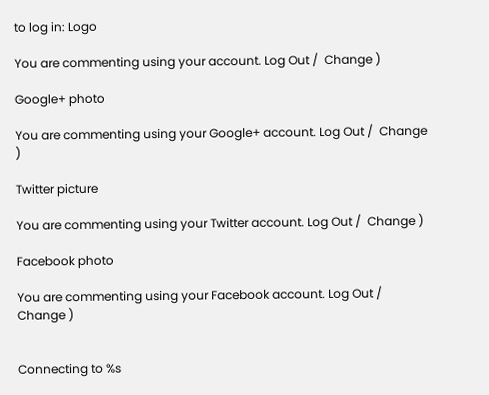to log in: Logo

You are commenting using your account. Log Out /  Change )

Google+ photo

You are commenting using your Google+ account. Log Out /  Change )

Twitter picture

You are commenting using your Twitter account. Log Out /  Change )

Facebook photo

You are commenting using your Facebook account. Log Out /  Change )


Connecting to %s